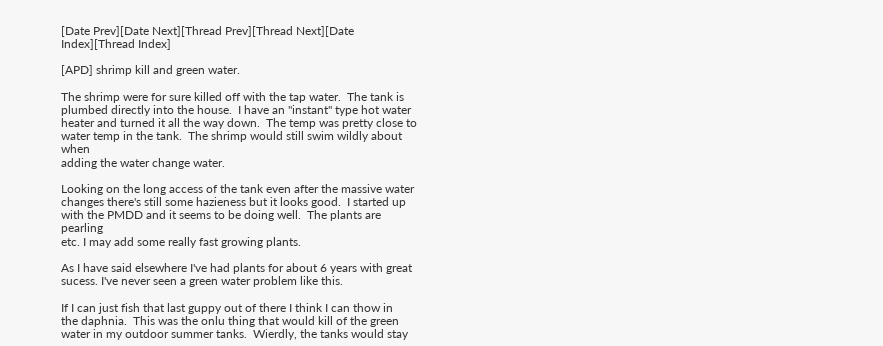[Date Prev][Date Next][Thread Prev][Thread Next][Date Index][Thread Index]

[APD] shrimp kill and green water.

The shrimp were for sure killed off with the tap water.  The tank is
plumbed directly into the house.  I have an "instant" type hot water
heater and turned it all the way down.  The temp was pretty close to
water temp in the tank.  The shrimp would still swim wildly about when
adding the water change water.

Looking on the long access of the tank even after the massive water
changes there's still some hazieness but it looks good.  I started up
with the PMDD and it seems to be doing well.  The plants are pearling
etc. I may add some really fast growing plants.

As I have said elsewhere I've had plants for about 6 years with great
sucess. I've never seen a green water problem like this.

If I can just fish that last guppy out of there I think I can thow in
the daphnia.  This was the onlu thing that would kill of the green
water in my outdoor summer tanks.  Wierdly, the tanks would stay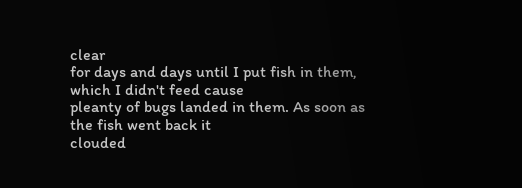clear
for days and days until I put fish in them, which I didn't feed cause
pleanty of bugs landed in them. As soon as the fish went back it
clouded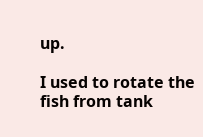up.

I used to rotate the fish from tank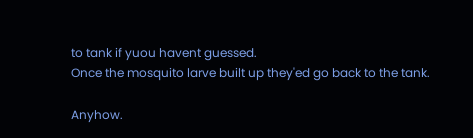to tank if yuou havent guessed.
Once the mosquito larve built up they'ed go back to the tank.

Anyhow.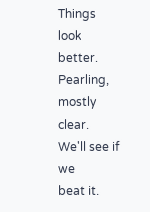Things look better. Pearling, mostly clear.  We'll see if we
beat it.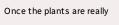Once the plants are really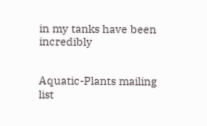in my tanks have been incredibly


Aquatic-Plants mailing list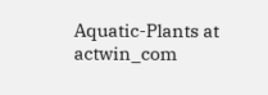Aquatic-Plants at actwin_com